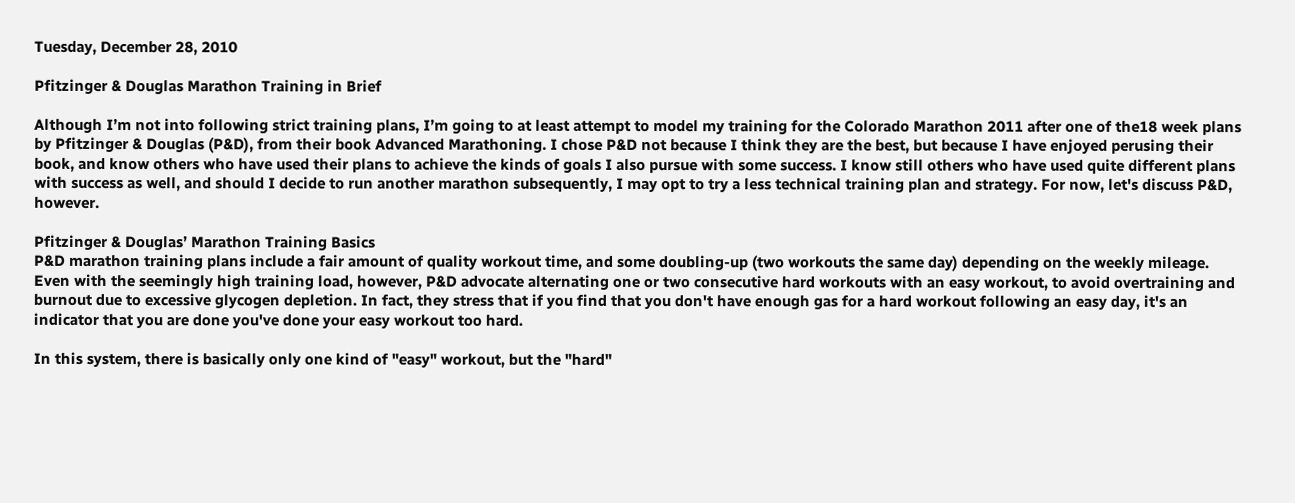Tuesday, December 28, 2010

Pfitzinger & Douglas Marathon Training in Brief

Although I’m not into following strict training plans, I’m going to at least attempt to model my training for the Colorado Marathon 2011 after one of the18 week plans by Pfitzinger & Douglas (P&D), from their book Advanced Marathoning. I chose P&D not because I think they are the best, but because I have enjoyed perusing their book, and know others who have used their plans to achieve the kinds of goals I also pursue with some success. I know still others who have used quite different plans with success as well, and should I decide to run another marathon subsequently, I may opt to try a less technical training plan and strategy. For now, let's discuss P&D, however.

Pfitzinger & Douglas’ Marathon Training Basics
P&D marathon training plans include a fair amount of quality workout time, and some doubling-up (two workouts the same day) depending on the weekly mileage. Even with the seemingly high training load, however, P&D advocate alternating one or two consecutive hard workouts with an easy workout, to avoid overtraining and burnout due to excessive glycogen depletion. In fact, they stress that if you find that you don't have enough gas for a hard workout following an easy day, it's an indicator that you are done you've done your easy workout too hard.

In this system, there is basically only one kind of "easy" workout, but the "hard"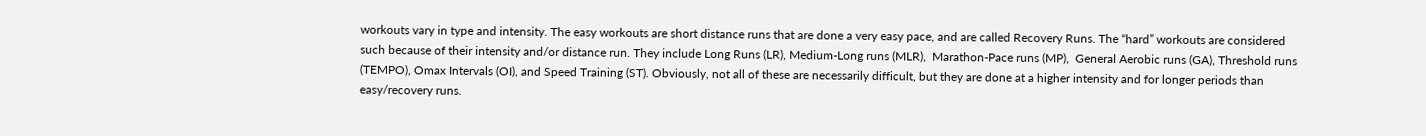workouts vary in type and intensity. The easy workouts are short distance runs that are done a very easy pace, and are called Recovery Runs. The “hard” workouts are considered such because of their intensity and/or distance run. They include Long Runs (LR), Medium-Long runs (MLR),  Marathon-Pace runs (MP),  General Aerobic runs (GA), Threshold runs (TEMPO), Omax Intervals (OI), and Speed Training (ST). Obviously, not all of these are necessarily difficult, but they are done at a higher intensity and for longer periods than easy/recovery runs.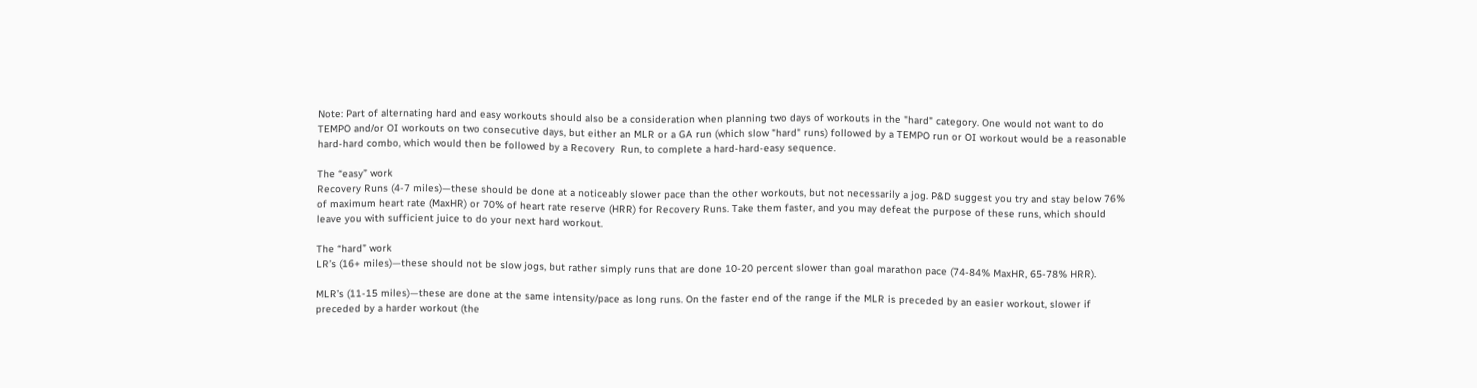Note: Part of alternating hard and easy workouts should also be a consideration when planning two days of workouts in the "hard" category. One would not want to do TEMPO and/or OI workouts on two consecutive days, but either an MLR or a GA run (which slow "hard" runs) followed by a TEMPO run or OI workout would be a reasonable hard-hard combo, which would then be followed by a Recovery  Run, to complete a hard-hard-easy sequence.

The “easy” work
Recovery Runs (4-7 miles)—these should be done at a noticeably slower pace than the other workouts, but not necessarily a jog. P&D suggest you try and stay below 76% of maximum heart rate (MaxHR) or 70% of heart rate reserve (HRR) for Recovery Runs. Take them faster, and you may defeat the purpose of these runs, which should leave you with sufficient juice to do your next hard workout.

The “hard” work
LR’s (16+ miles)—these should not be slow jogs, but rather simply runs that are done 10-20 percent slower than goal marathon pace (74-84% MaxHR, 65-78% HRR).

MLR’s (11-15 miles)—these are done at the same intensity/pace as long runs. On the faster end of the range if the MLR is preceded by an easier workout, slower if preceded by a harder workout (the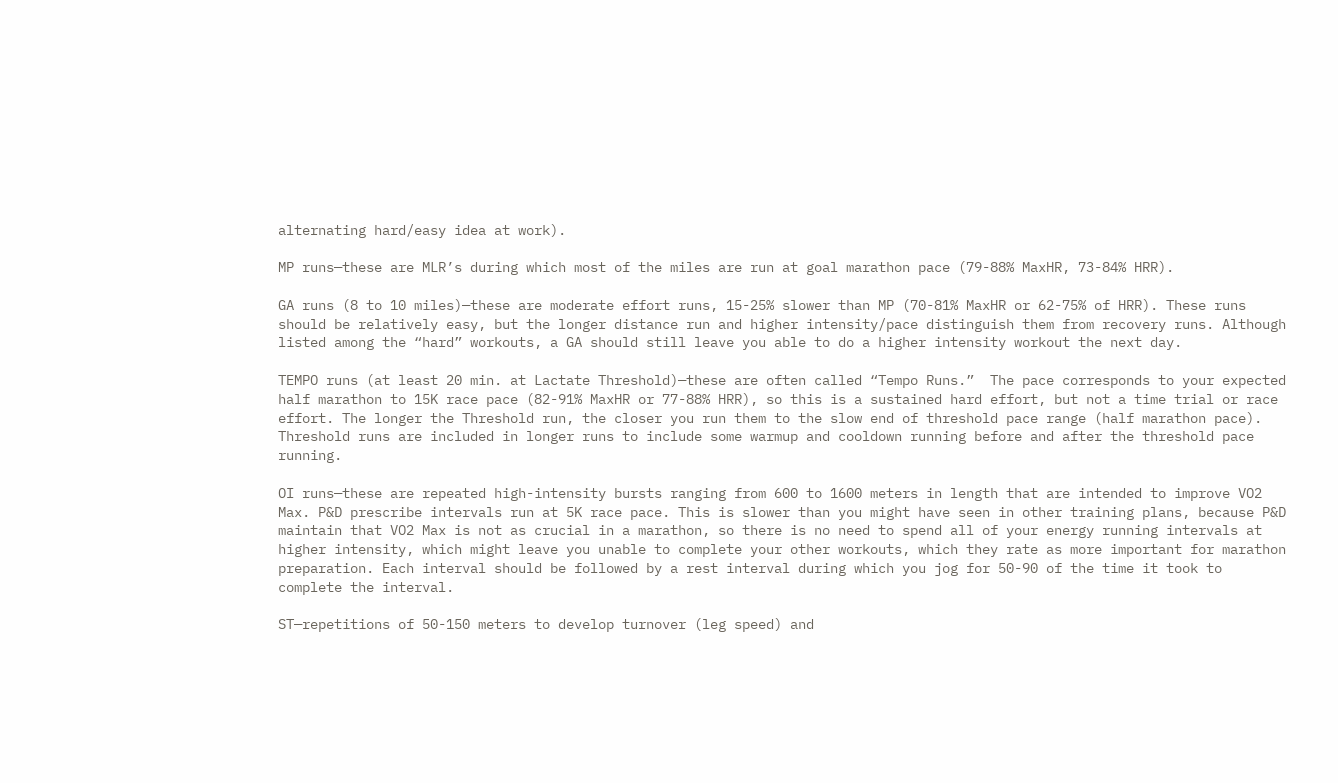alternating hard/easy idea at work).

MP runs—these are MLR’s during which most of the miles are run at goal marathon pace (79-88% MaxHR, 73-84% HRR).

GA runs (8 to 10 miles)—these are moderate effort runs, 15-25% slower than MP (70-81% MaxHR or 62-75% of HRR). These runs should be relatively easy, but the longer distance run and higher intensity/pace distinguish them from recovery runs. Although listed among the “hard” workouts, a GA should still leave you able to do a higher intensity workout the next day.

TEMPO runs (at least 20 min. at Lactate Threshold)—these are often called “Tempo Runs.”  The pace corresponds to your expected half marathon to 15K race pace (82-91% MaxHR or 77-88% HRR), so this is a sustained hard effort, but not a time trial or race effort. The longer the Threshold run, the closer you run them to the slow end of threshold pace range (half marathon pace). Threshold runs are included in longer runs to include some warmup and cooldown running before and after the threshold pace running.

OI runs—these are repeated high-intensity bursts ranging from 600 to 1600 meters in length that are intended to improve VO2 Max. P&D prescribe intervals run at 5K race pace. This is slower than you might have seen in other training plans, because P&D maintain that VO2 Max is not as crucial in a marathon, so there is no need to spend all of your energy running intervals at higher intensity, which might leave you unable to complete your other workouts, which they rate as more important for marathon preparation. Each interval should be followed by a rest interval during which you jog for 50-90 of the time it took to complete the interval.

ST—repetitions of 50-150 meters to develop turnover (leg speed) and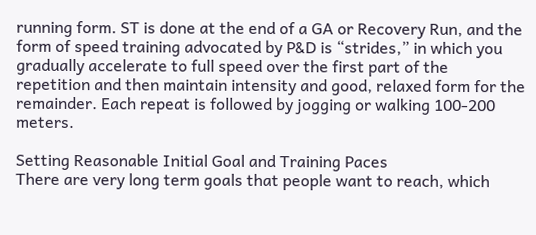running form. ST is done at the end of a GA or Recovery Run, and the form of speed training advocated by P&D is “strides,” in which you gradually accelerate to full speed over the first part of the repetition and then maintain intensity and good, relaxed form for the remainder. Each repeat is followed by jogging or walking 100-200 meters.

Setting Reasonable Initial Goal and Training Paces
There are very long term goals that people want to reach, which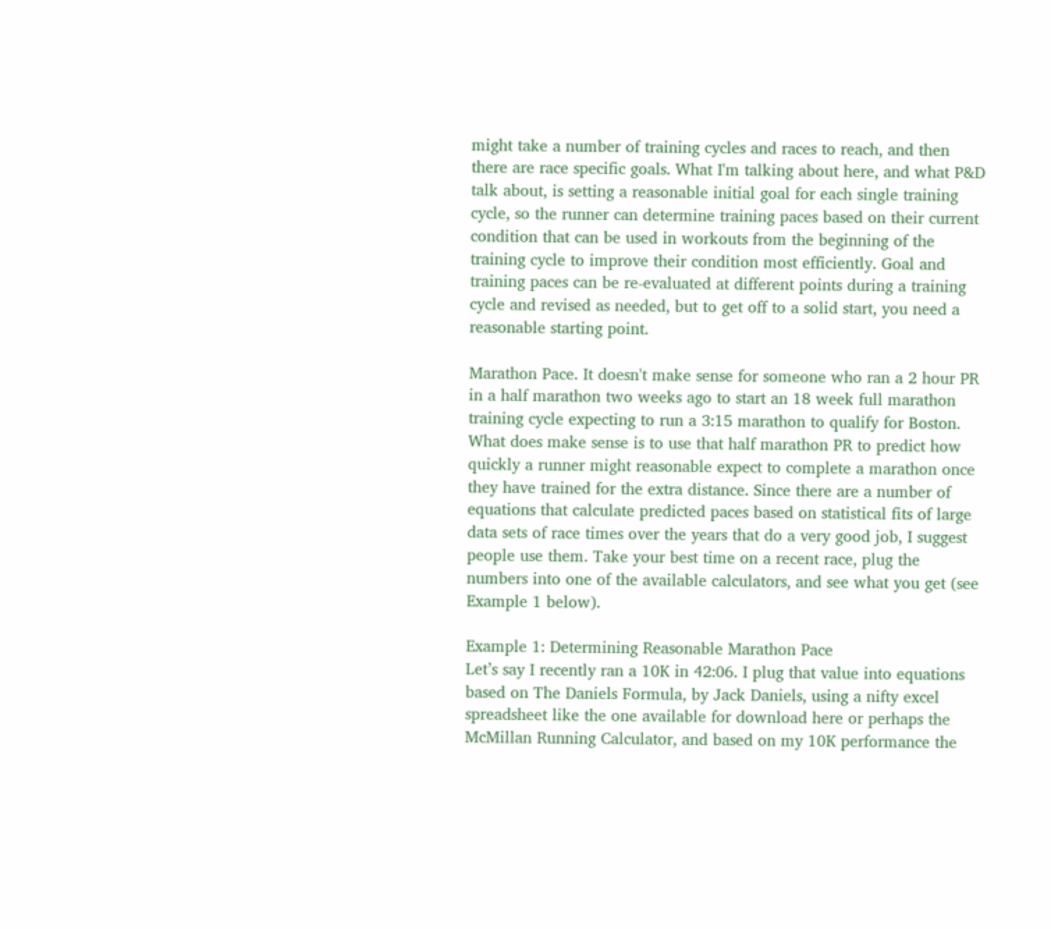might take a number of training cycles and races to reach, and then there are race specific goals. What I'm talking about here, and what P&D talk about, is setting a reasonable initial goal for each single training cycle, so the runner can determine training paces based on their current condition that can be used in workouts from the beginning of the training cycle to improve their condition most efficiently. Goal and training paces can be re-evaluated at different points during a training cycle and revised as needed, but to get off to a solid start, you need a reasonable starting point.

Marathon Pace. It doesn't make sense for someone who ran a 2 hour PR in a half marathon two weeks ago to start an 18 week full marathon training cycle expecting to run a 3:15 marathon to qualify for Boston. What does make sense is to use that half marathon PR to predict how quickly a runner might reasonable expect to complete a marathon once they have trained for the extra distance. Since there are a number of equations that calculate predicted paces based on statistical fits of large data sets of race times over the years that do a very good job, I suggest people use them. Take your best time on a recent race, plug the numbers into one of the available calculators, and see what you get (see Example 1 below).

Example 1: Determining Reasonable Marathon Pace
Let’s say I recently ran a 10K in 42:06. I plug that value into equations based on The Daniels Formula, by Jack Daniels, using a nifty excel spreadsheet like the one available for download here or perhaps the McMillan Running Calculator, and based on my 10K performance the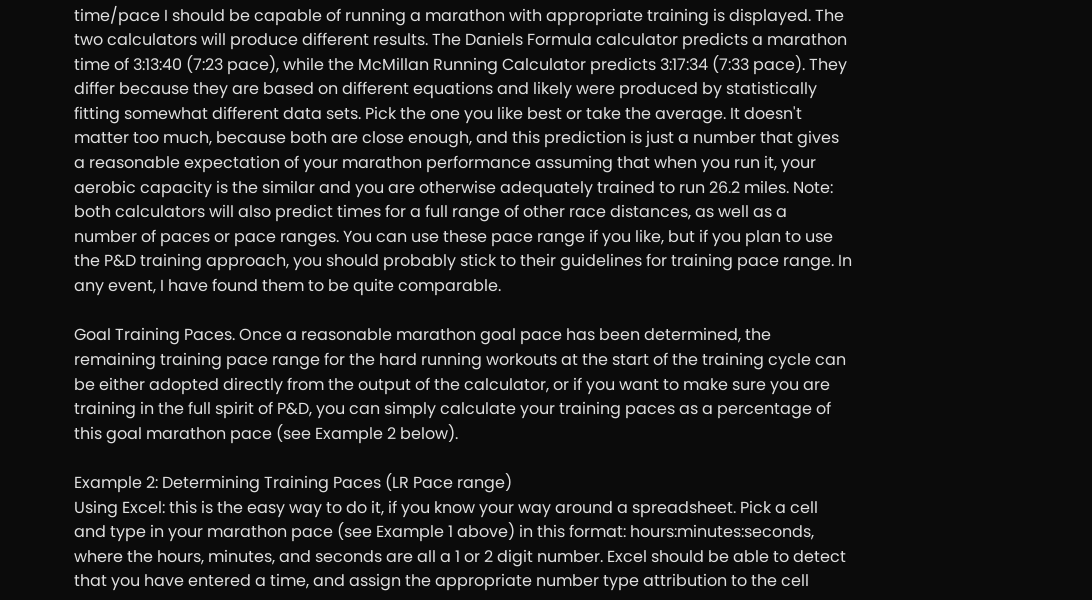time/pace I should be capable of running a marathon with appropriate training is displayed. The two calculators will produce different results. The Daniels Formula calculator predicts a marathon time of 3:13:40 (7:23 pace), while the McMillan Running Calculator predicts 3:17:34 (7:33 pace). They differ because they are based on different equations and likely were produced by statistically fitting somewhat different data sets. Pick the one you like best or take the average. It doesn't matter too much, because both are close enough, and this prediction is just a number that gives a reasonable expectation of your marathon performance assuming that when you run it, your aerobic capacity is the similar and you are otherwise adequately trained to run 26.2 miles. Note: both calculators will also predict times for a full range of other race distances, as well as a number of paces or pace ranges. You can use these pace range if you like, but if you plan to use the P&D training approach, you should probably stick to their guidelines for training pace range. In any event, I have found them to be quite comparable.

Goal Training Paces. Once a reasonable marathon goal pace has been determined, the remaining training pace range for the hard running workouts at the start of the training cycle can be either adopted directly from the output of the calculator, or if you want to make sure you are training in the full spirit of P&D, you can simply calculate your training paces as a percentage of this goal marathon pace (see Example 2 below).

Example 2: Determining Training Paces (LR Pace range)
Using Excel: this is the easy way to do it, if you know your way around a spreadsheet. Pick a cell and type in your marathon pace (see Example 1 above) in this format: hours:minutes:seconds, where the hours, minutes, and seconds are all a 1 or 2 digit number. Excel should be able to detect that you have entered a time, and assign the appropriate number type attribution to the cell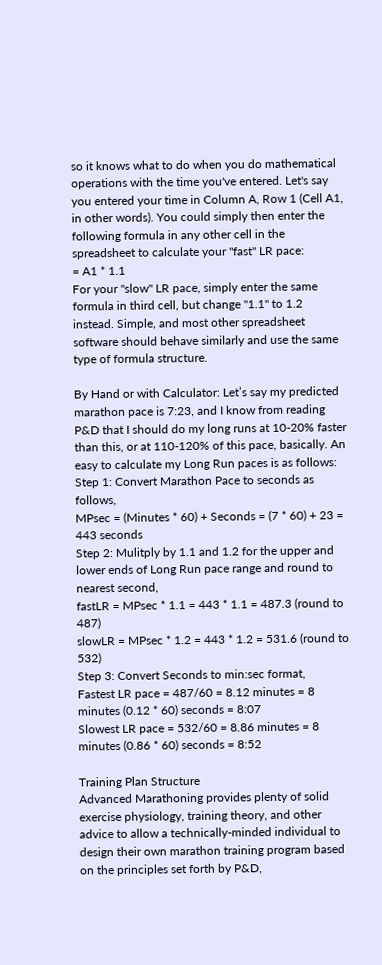so it knows what to do when you do mathematical operations with the time you've entered. Let's say you entered your time in Column A, Row 1 (Cell A1, in other words). You could simply then enter the following formula in any other cell in the spreadsheet to calculate your "fast" LR pace:
= A1 * 1.1
For your "slow" LR pace, simply enter the same formula in third cell, but change "1.1" to 1.2 instead. Simple, and most other spreadsheet software should behave similarly and use the same type of formula structure.

By Hand or with Calculator: Let’s say my predicted marathon pace is 7:23, and I know from reading P&D that I should do my long runs at 10-20% faster than this, or at 110-120% of this pace, basically. An easy to calculate my Long Run paces is as follows:
Step 1: Convert Marathon Pace to seconds as follows,
MPsec = (Minutes * 60) + Seconds = (7 * 60) + 23 = 443 seconds
Step 2: Mulitply by 1.1 and 1.2 for the upper and lower ends of Long Run pace range and round to nearest second,
fastLR = MPsec * 1.1 = 443 * 1.1 = 487.3 (round to 487)
slowLR = MPsec * 1.2 = 443 * 1.2 = 531.6 (round to 532)
Step 3: Convert Seconds to min:sec format,
Fastest LR pace = 487/60 = 8.12 minutes = 8 minutes (0.12 * 60) seconds = 8:07
Slowest LR pace = 532/60 = 8.86 minutes = 8 minutes (0.86 * 60) seconds = 8:52

Training Plan Structure
Advanced Marathoning provides plenty of solid exercise physiology, training theory, and other advice to allow a technically-minded individual to design their own marathon training program based on the principles set forth by P&D,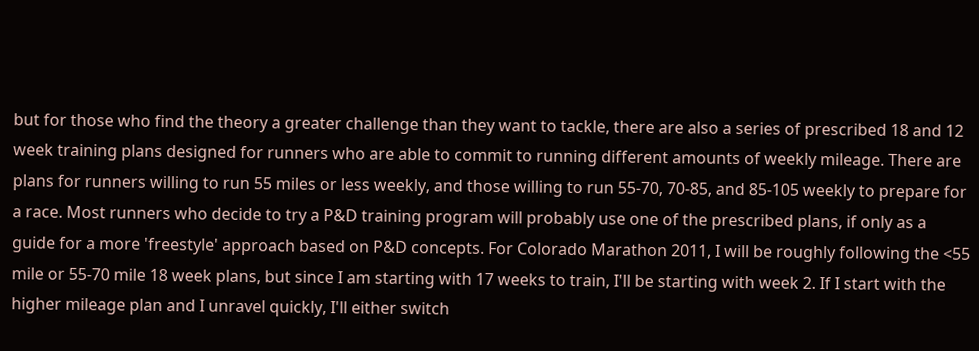but for those who find the theory a greater challenge than they want to tackle, there are also a series of prescribed 18 and 12 week training plans designed for runners who are able to commit to running different amounts of weekly mileage. There are plans for runners willing to run 55 miles or less weekly, and those willing to run 55-70, 70-85, and 85-105 weekly to prepare for a race. Most runners who decide to try a P&D training program will probably use one of the prescribed plans, if only as a guide for a more 'freestyle' approach based on P&D concepts. For Colorado Marathon 2011, I will be roughly following the <55 mile or 55-70 mile 18 week plans, but since I am starting with 17 weeks to train, I'll be starting with week 2. If I start with the higher mileage plan and I unravel quickly, I'll either switch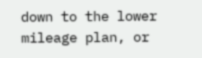down to the lower mileage plan, or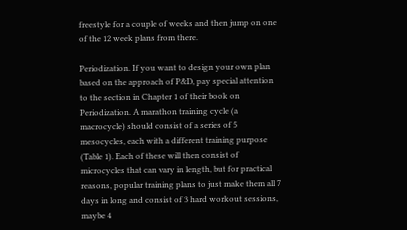freestyle for a couple of weeks and then jump on one of the 12 week plans from there.

Periodization. If you want to design your own plan based on the approach of P&D, pay special attention to the section in Chapter 1 of their book on Periodization. A marathon training cycle (a macrocycle) should consist of a series of 5 mesocycles, each with a different training purpose (Table 1). Each of these will then consist of microcycles that can vary in length, but for practical reasons, popular training plans to just make them all 7 days in long and consist of 3 hard workout sessions, maybe 4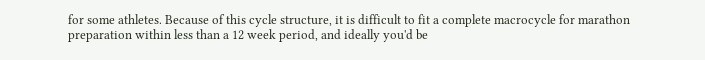for some athletes. Because of this cycle structure, it is difficult to fit a complete macrocycle for marathon preparation within less than a 12 week period, and ideally you'd be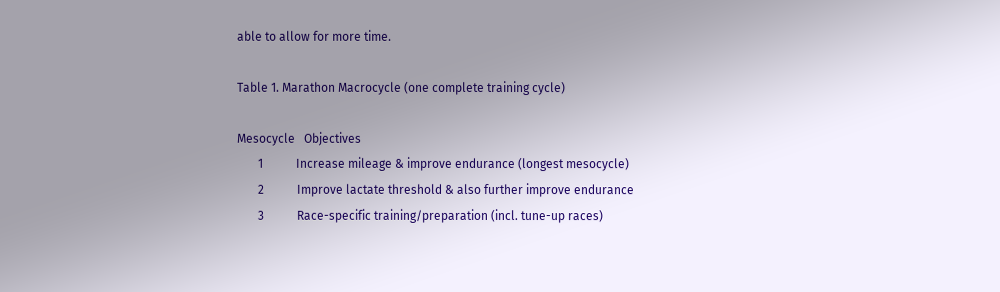able to allow for more time.

Table 1. Marathon Macrocycle (one complete training cycle)

Mesocycle   Objectives
       1           Increase mileage & improve endurance (longest mesocycle)
       2           Improve lactate threshold & also further improve endurance
       3           Race-specific training/preparation (incl. tune-up races)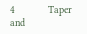4           Taper and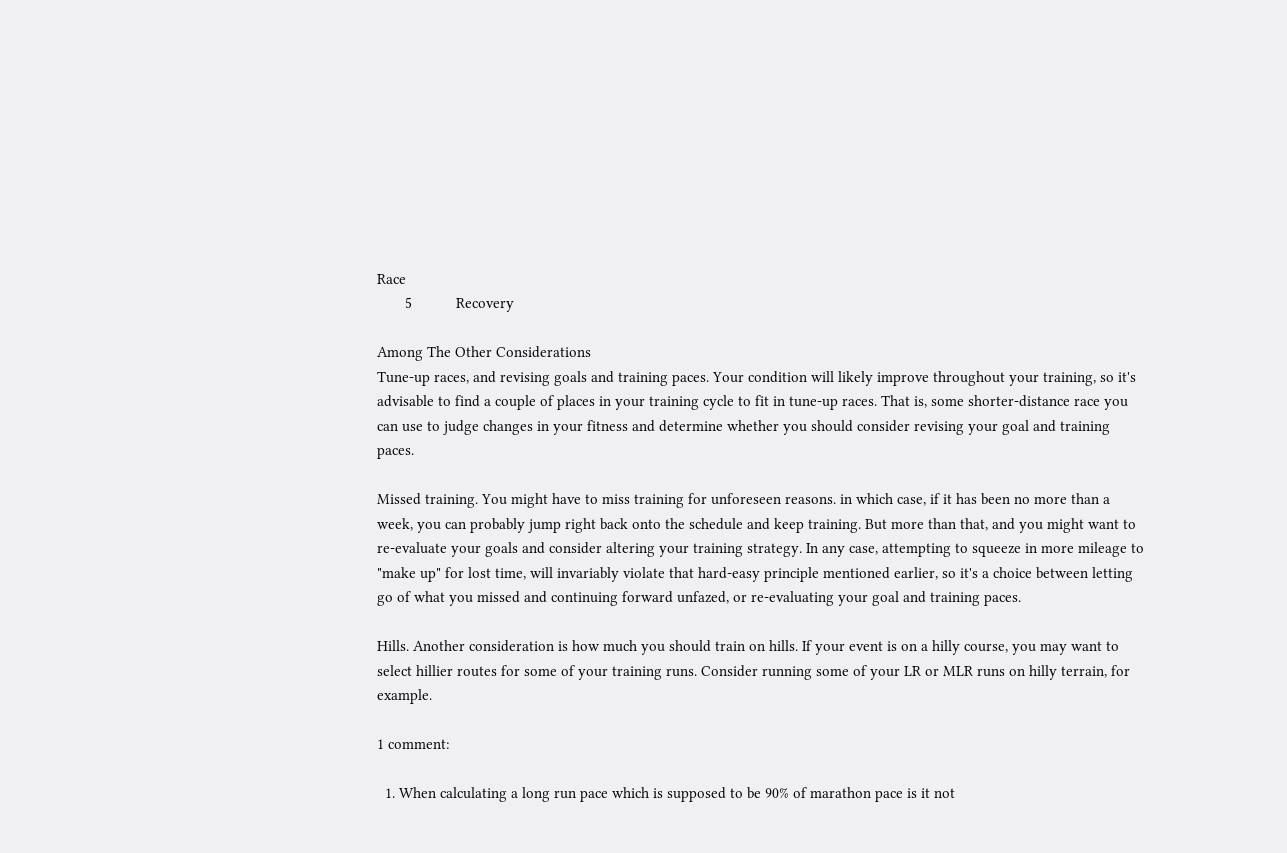Race
       5           Recovery

Among The Other Considerations
Tune-up races, and revising goals and training paces. Your condition will likely improve throughout your training, so it's advisable to find a couple of places in your training cycle to fit in tune-up races. That is, some shorter-distance race you can use to judge changes in your fitness and determine whether you should consider revising your goal and training paces.

Missed training. You might have to miss training for unforeseen reasons. in which case, if it has been no more than a week, you can probably jump right back onto the schedule and keep training. But more than that, and you might want to re-evaluate your goals and consider altering your training strategy. In any case, attempting to squeeze in more mileage to "make up" for lost time, will invariably violate that hard-easy principle mentioned earlier, so it's a choice between letting go of what you missed and continuing forward unfazed, or re-evaluating your goal and training paces.

Hills. Another consideration is how much you should train on hills. If your event is on a hilly course, you may want to select hillier routes for some of your training runs. Consider running some of your LR or MLR runs on hilly terrain, for example.

1 comment:

  1. When calculating a long run pace which is supposed to be 90% of marathon pace is it not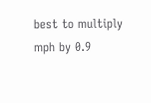best to multiply mph by 0.9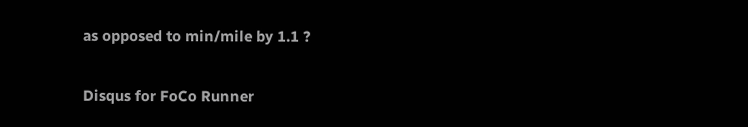as opposed to min/mile by 1.1 ?


Disqus for FoCo Runner